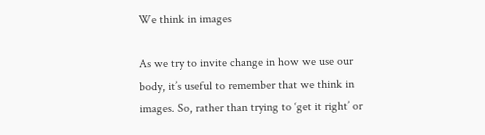We think in images

As we try to invite change in how we use our body, it’s useful to remember that we think in images. So, rather than trying to ‘get it right’ or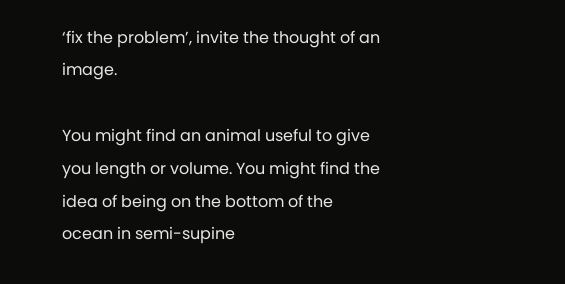‘fix the problem’, invite the thought of an image.

You might find an animal useful to give you length or volume. You might find the idea of being on the bottom of the ocean in semi-supine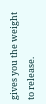gives you the weight to release.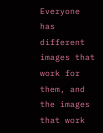Everyone has different images that work for them, and the images that work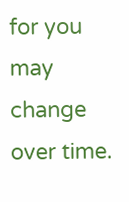for you may change over time.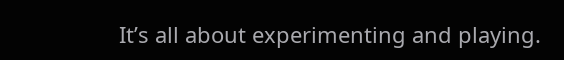It’s all about experimenting and playing.